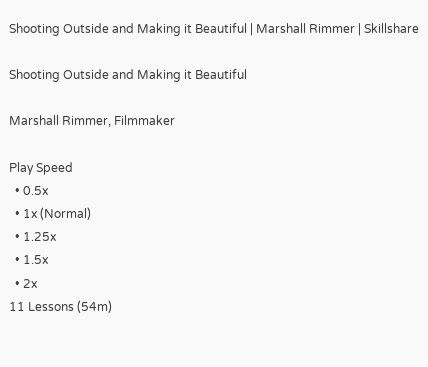Shooting Outside and Making it Beautiful | Marshall Rimmer | Skillshare

Shooting Outside and Making it Beautiful

Marshall Rimmer, Filmmaker

Play Speed
  • 0.5x
  • 1x (Normal)
  • 1.25x
  • 1.5x
  • 2x
11 Lessons (54m)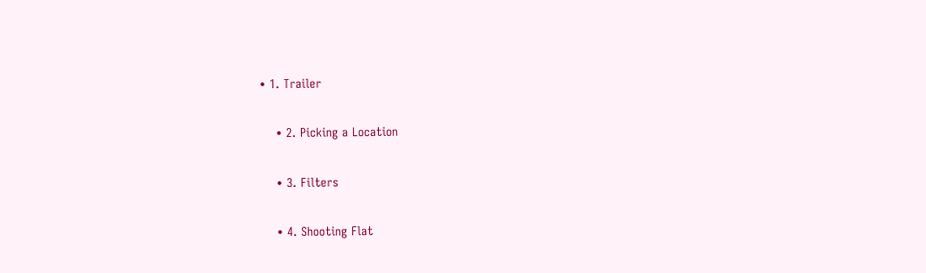• 1. Trailer

    • 2. Picking a Location

    • 3. Filters

    • 4. Shooting Flat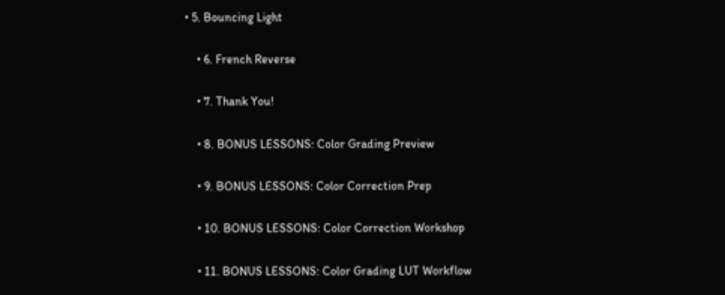• 5. Bouncing Light

    • 6. French Reverse

    • 7. Thank You!

    • 8. BONUS LESSONS: Color Grading Preview

    • 9. BONUS LESSONS: Color Correction Prep

    • 10. BONUS LESSONS: Color Correction Workshop

    • 11. BONUS LESSONS: Color Grading LUT Workflow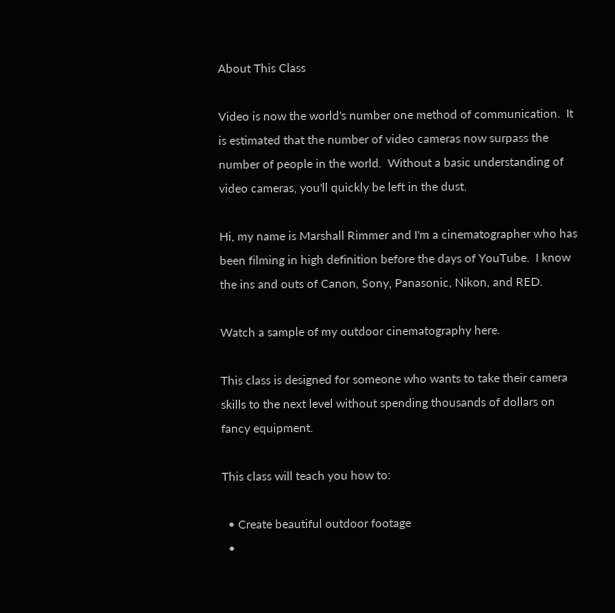About This Class

Video is now the world's number one method of communication.  It is estimated that the number of video cameras now surpass the number of people in the world.  Without a basic understanding of video cameras, you'll quickly be left in the dust.

Hi, my name is Marshall Rimmer and I'm a cinematographer who has been filming in high definition before the days of YouTube.  I know the ins and outs of Canon, Sony, Panasonic, Nikon, and RED.

Watch a sample of my outdoor cinematography here.

This class is designed for someone who wants to take their camera skills to the next level without spending thousands of dollars on fancy equipment.

This class will teach you how to:

  • Create beautiful outdoor footage
  •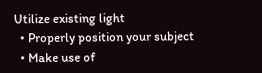Utilize existing light
  • Properly position your subject
  • Make use of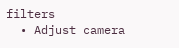filters
  • Adjust camera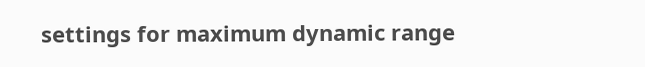settings for maximum dynamic range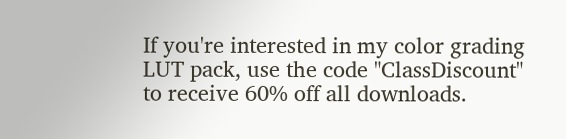If you're interested in my color grading LUT pack, use the code "ClassDiscount" to receive 60% off all downloads.